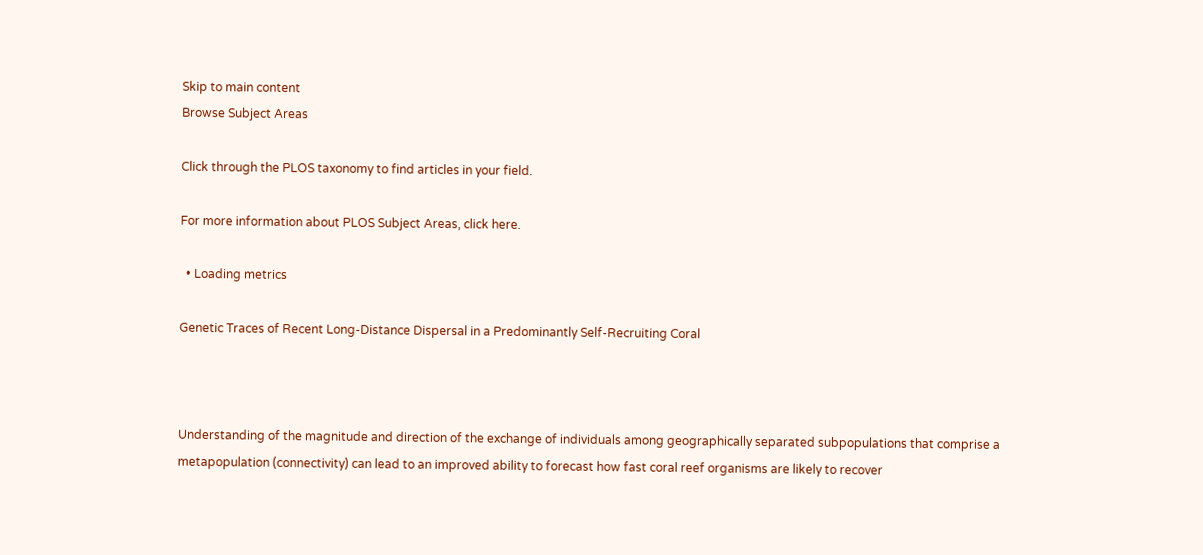Skip to main content
Browse Subject Areas

Click through the PLOS taxonomy to find articles in your field.

For more information about PLOS Subject Areas, click here.

  • Loading metrics

Genetic Traces of Recent Long-Distance Dispersal in a Predominantly Self-Recruiting Coral



Understanding of the magnitude and direction of the exchange of individuals among geographically separated subpopulations that comprise a metapopulation (connectivity) can lead to an improved ability to forecast how fast coral reef organisms are likely to recover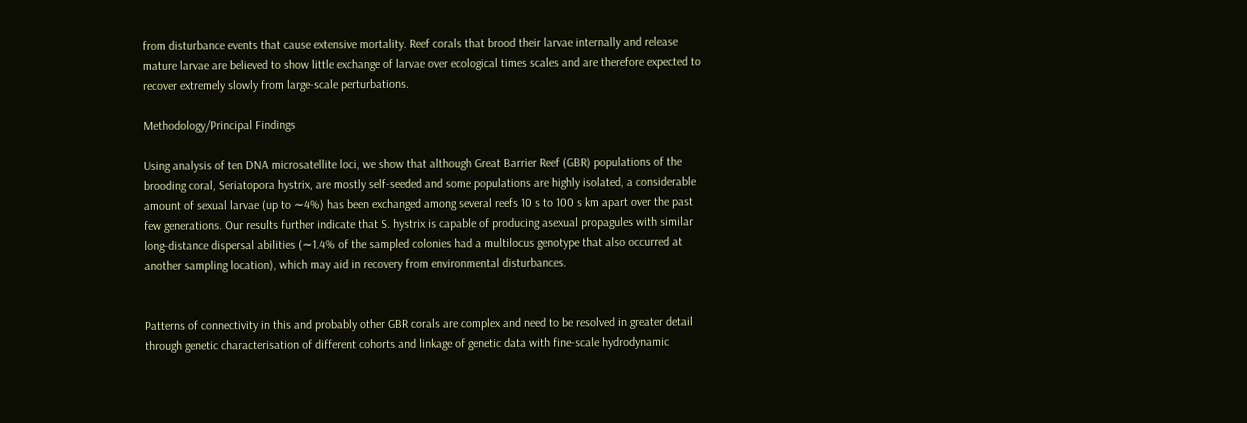from disturbance events that cause extensive mortality. Reef corals that brood their larvae internally and release mature larvae are believed to show little exchange of larvae over ecological times scales and are therefore expected to recover extremely slowly from large-scale perturbations.

Methodology/Principal Findings

Using analysis of ten DNA microsatellite loci, we show that although Great Barrier Reef (GBR) populations of the brooding coral, Seriatopora hystrix, are mostly self-seeded and some populations are highly isolated, a considerable amount of sexual larvae (up to ∼4%) has been exchanged among several reefs 10 s to 100 s km apart over the past few generations. Our results further indicate that S. hystrix is capable of producing asexual propagules with similar long-distance dispersal abilities (∼1.4% of the sampled colonies had a multilocus genotype that also occurred at another sampling location), which may aid in recovery from environmental disturbances.


Patterns of connectivity in this and probably other GBR corals are complex and need to be resolved in greater detail through genetic characterisation of different cohorts and linkage of genetic data with fine-scale hydrodynamic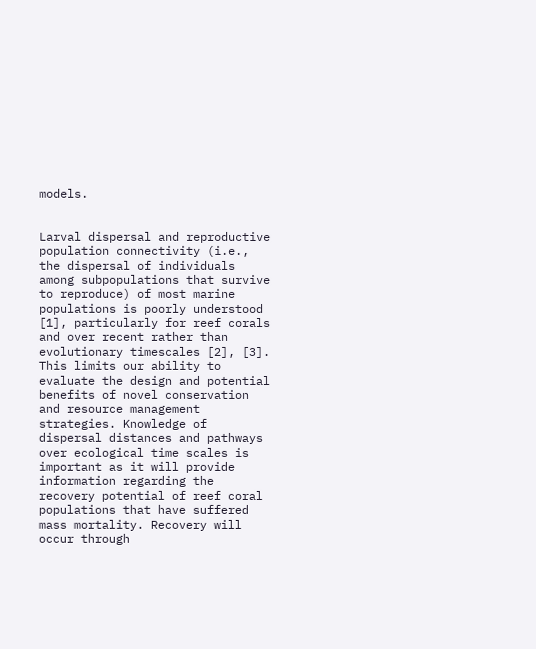models.


Larval dispersal and reproductive population connectivity (i.e., the dispersal of individuals among subpopulations that survive to reproduce) of most marine populations is poorly understood [1], particularly for reef corals and over recent rather than evolutionary timescales [2], [3]. This limits our ability to evaluate the design and potential benefits of novel conservation and resource management strategies. Knowledge of dispersal distances and pathways over ecological time scales is important as it will provide information regarding the recovery potential of reef coral populations that have suffered mass mortality. Recovery will occur through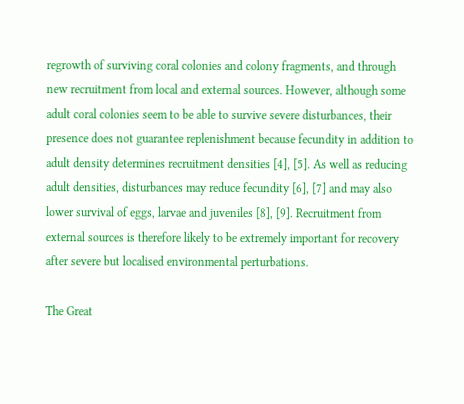regrowth of surviving coral colonies and colony fragments, and through new recruitment from local and external sources. However, although some adult coral colonies seem to be able to survive severe disturbances, their presence does not guarantee replenishment because fecundity in addition to adult density determines recruitment densities [4], [5]. As well as reducing adult densities, disturbances may reduce fecundity [6], [7] and may also lower survival of eggs, larvae and juveniles [8], [9]. Recruitment from external sources is therefore likely to be extremely important for recovery after severe but localised environmental perturbations.

The Great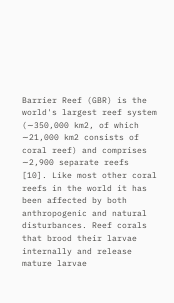Barrier Reef (GBR) is the world's largest reef system (∼350,000 km2, of which ∼21,000 km2 consists of coral reef) and comprises ∼2,900 separate reefs [10]. Like most other coral reefs in the world it has been affected by both anthropogenic and natural disturbances. Reef corals that brood their larvae internally and release mature larvae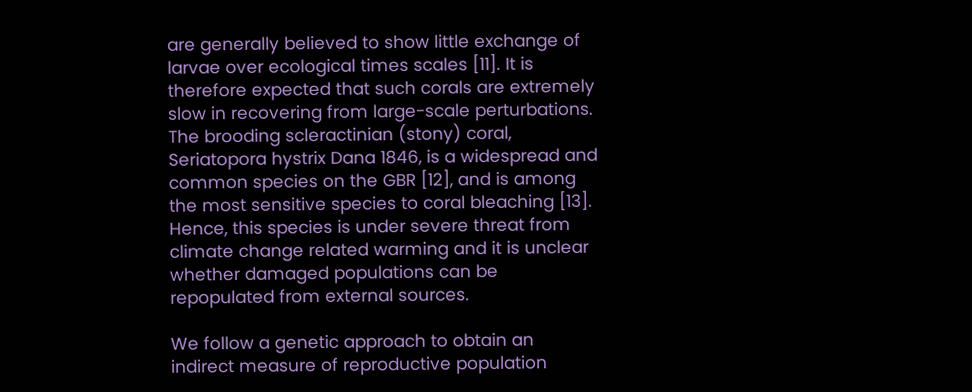are generally believed to show little exchange of larvae over ecological times scales [11]. It is therefore expected that such corals are extremely slow in recovering from large-scale perturbations. The brooding scleractinian (stony) coral, Seriatopora hystrix Dana 1846, is a widespread and common species on the GBR [12], and is among the most sensitive species to coral bleaching [13]. Hence, this species is under severe threat from climate change related warming and it is unclear whether damaged populations can be repopulated from external sources.

We follow a genetic approach to obtain an indirect measure of reproductive population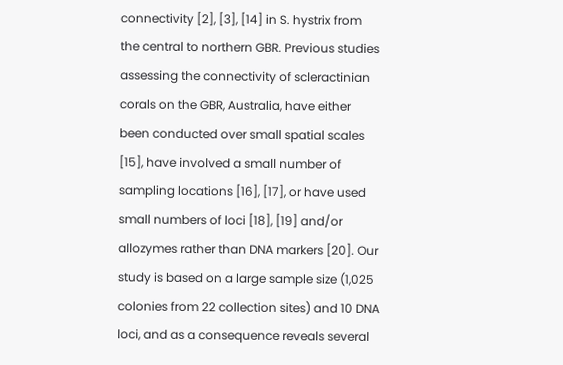connectivity [2], [3], [14] in S. hystrix from the central to northern GBR. Previous studies assessing the connectivity of scleractinian corals on the GBR, Australia, have either been conducted over small spatial scales [15], have involved a small number of sampling locations [16], [17], or have used small numbers of loci [18], [19] and/or allozymes rather than DNA markers [20]. Our study is based on a large sample size (1,025 colonies from 22 collection sites) and 10 DNA loci, and as a consequence reveals several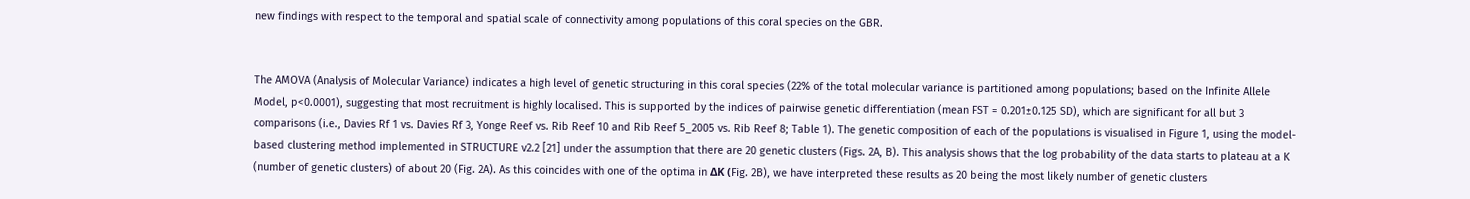new findings with respect to the temporal and spatial scale of connectivity among populations of this coral species on the GBR.


The AMOVA (Analysis of Molecular Variance) indicates a high level of genetic structuring in this coral species (22% of the total molecular variance is partitioned among populations; based on the Infinite Allele Model, p<0.0001), suggesting that most recruitment is highly localised. This is supported by the indices of pairwise genetic differentiation (mean FST = 0.201±0.125 SD), which are significant for all but 3 comparisons (i.e., Davies Rf 1 vs. Davies Rf 3, Yonge Reef vs. Rib Reef 10 and Rib Reef 5_2005 vs. Rib Reef 8; Table 1). The genetic composition of each of the populations is visualised in Figure 1, using the model-based clustering method implemented in STRUCTURE v2.2 [21] under the assumption that there are 20 genetic clusters (Figs. 2A, B). This analysis shows that the log probability of the data starts to plateau at a K (number of genetic clusters) of about 20 (Fig. 2A). As this coincides with one of the optima in ΔK (Fig. 2B), we have interpreted these results as 20 being the most likely number of genetic clusters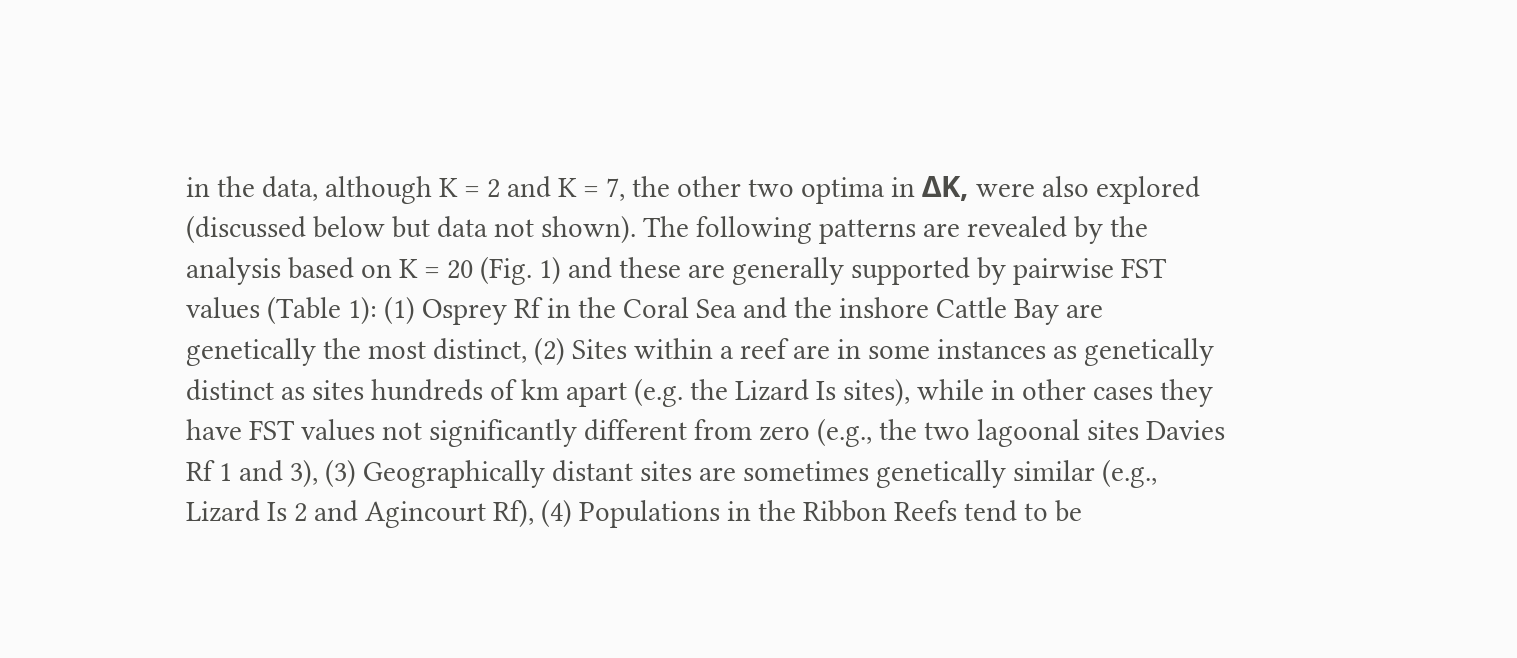in the data, although K = 2 and K = 7, the other two optima in ΔK, were also explored (discussed below but data not shown). The following patterns are revealed by the analysis based on K = 20 (Fig. 1) and these are generally supported by pairwise FST values (Table 1): (1) Osprey Rf in the Coral Sea and the inshore Cattle Bay are genetically the most distinct, (2) Sites within a reef are in some instances as genetically distinct as sites hundreds of km apart (e.g. the Lizard Is sites), while in other cases they have FST values not significantly different from zero (e.g., the two lagoonal sites Davies Rf 1 and 3), (3) Geographically distant sites are sometimes genetically similar (e.g., Lizard Is 2 and Agincourt Rf), (4) Populations in the Ribbon Reefs tend to be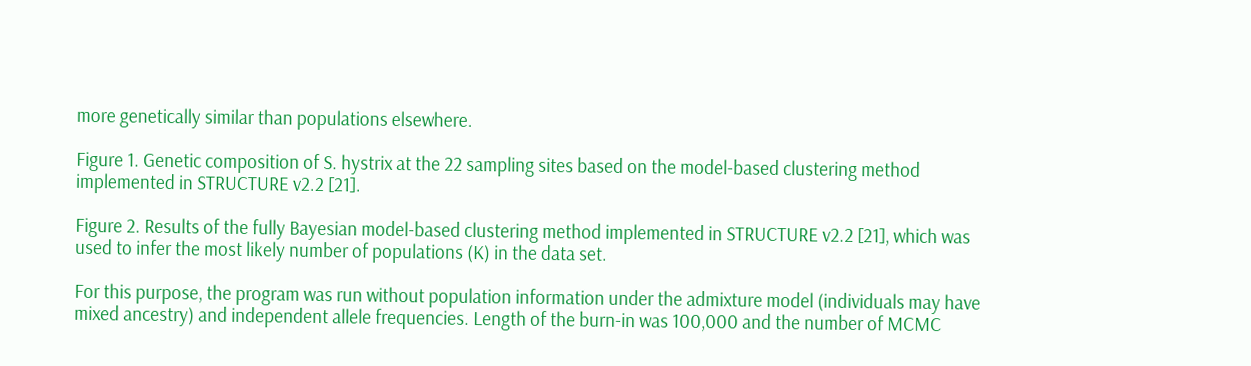more genetically similar than populations elsewhere.

Figure 1. Genetic composition of S. hystrix at the 22 sampling sites based on the model-based clustering method implemented in STRUCTURE v2.2 [21].

Figure 2. Results of the fully Bayesian model-based clustering method implemented in STRUCTURE v2.2 [21], which was used to infer the most likely number of populations (K) in the data set.

For this purpose, the program was run without population information under the admixture model (individuals may have mixed ancestry) and independent allele frequencies. Length of the burn-in was 100,000 and the number of MCMC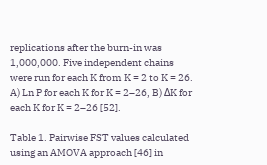replications after the burn-in was 1,000,000. Five independent chains were run for each K from K = 2 to K = 26. A) Ln P for each K for K = 2–26, B) ΔK for each K for K = 2–26 [52].

Table 1. Pairwise FST values calculated using an AMOVA approach [46] in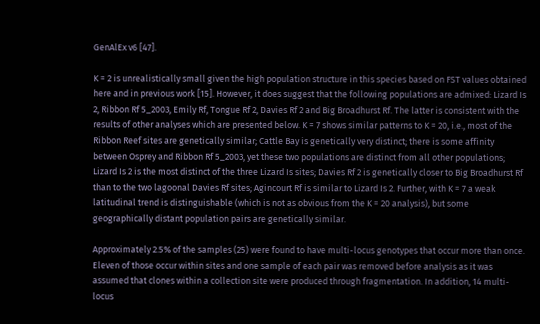GenAlEx v6 [47].

K = 2 is unrealistically small given the high population structure in this species based on FST values obtained here and in previous work [15]. However, it does suggest that the following populations are admixed: Lizard Is 2, Ribbon Rf 5_2003, Emily Rf, Tongue Rf 2, Davies Rf 2 and Big Broadhurst Rf. The latter is consistent with the results of other analyses which are presented below. K = 7 shows similar patterns to K = 20, i.e., most of the Ribbon Reef sites are genetically similar; Cattle Bay is genetically very distinct; there is some affinity between Osprey and Ribbon Rf 5_2003, yet these two populations are distinct from all other populations; Lizard Is 2 is the most distinct of the three Lizard Is sites; Davies Rf 2 is genetically closer to Big Broadhurst Rf than to the two lagoonal Davies Rf sites; Agincourt Rf is similar to Lizard Is 2. Further, with K = 7 a weak latitudinal trend is distinguishable (which is not as obvious from the K = 20 analysis), but some geographically distant population pairs are genetically similar.

Approximately 2.5% of the samples (25) were found to have multi-locus genotypes that occur more than once. Eleven of those occur within sites and one sample of each pair was removed before analysis as it was assumed that clones within a collection site were produced through fragmentation. In addition, 14 multi-locus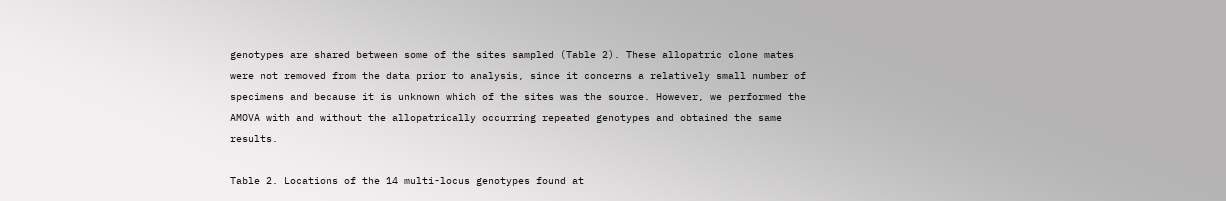genotypes are shared between some of the sites sampled (Table 2). These allopatric clone mates were not removed from the data prior to analysis, since it concerns a relatively small number of specimens and because it is unknown which of the sites was the source. However, we performed the AMOVA with and without the allopatrically occurring repeated genotypes and obtained the same results.

Table 2. Locations of the 14 multi-locus genotypes found at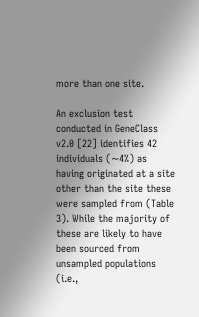more than one site.

An exclusion test conducted in GeneClass v2.0 [22] identifies 42 individuals (∼4%) as having originated at a site other than the site these were sampled from (Table 3). While the majority of these are likely to have been sourced from unsampled populations (i.e.,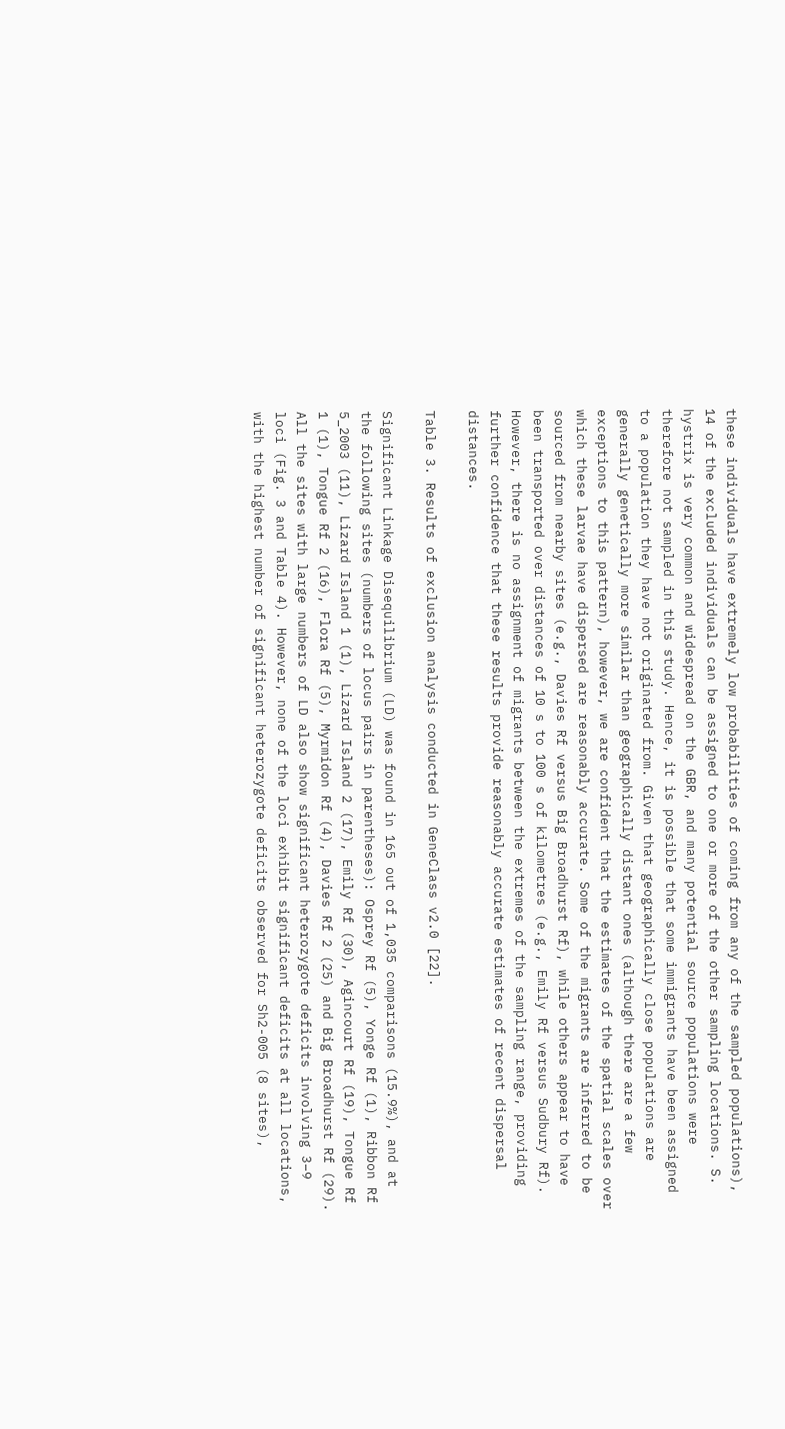these individuals have extremely low probabilities of coming from any of the sampled populations), 14 of the excluded individuals can be assigned to one or more of the other sampling locations. S. hystrix is very common and widespread on the GBR, and many potential source populations were therefore not sampled in this study. Hence, it is possible that some immigrants have been assigned to a population they have not originated from. Given that geographically close populations are generally genetically more similar than geographically distant ones (although there are a few exceptions to this pattern), however, we are confident that the estimates of the spatial scales over which these larvae have dispersed are reasonably accurate. Some of the migrants are inferred to be sourced from nearby sites (e.g., Davies Rf versus Big Broadhurst Rf), while others appear to have been transported over distances of 10 s to 100 s of kilometres (e.g., Emily Rf versus Sudbury Rf). However, there is no assignment of migrants between the extremes of the sampling range, providing further confidence that these results provide reasonably accurate estimates of recent dispersal distances.

Table 3. Results of exclusion analysis conducted in GeneClass v2.0 [22].

Significant Linkage Disequilibrium (LD) was found in 165 out of 1,035 comparisons (15.9%), and at the following sites (numbers of locus pairs in parentheses): Osprey Rf (5), Yonge Rf (1), Ribbon Rf 5_2003 (11), Lizard Island 1 (1), Lizard Island 2 (17), Emily Rf (30), Agincourt Rf (19), Tongue Rf 1 (1), Tongue Rf 2 (16), Flora Rf (5), Myrmidon Rf (4), Davies Rf 2 (25) and Big Broadhurst Rf (29). All the sites with large numbers of LD also show significant heterozygote deficits involving 3–9 loci (Fig. 3 and Table 4). However, none of the loci exhibit significant deficits at all locations, with the highest number of significant heterozygote deficits observed for Sh2-005 (8 sites),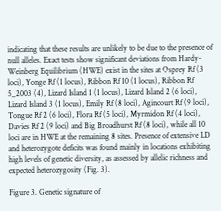indicating that these results are unlikely to be due to the presence of null alleles. Exact tests show significant deviations from Hardy-Weinberg Equilibrium (HWE) exist in the sites at Osprey Rf (3 loci), Yonge Rf (1 locus), Ribbon Rf 10 (1 locus), Ribbon Rf 5_2003 (4), Lizard Island 1 (1 locus), Lizard Island 2 (6 loci), Lizard Island 3 (1 locus), Emily Rf (8 loci), Agincourt Rf (9 loci), Tongue Rf 2 (6 loci), Flora Rf (5 loci), Myrmidon Rf (4 loci), Davies Rf 2 (9 loci) and Big Broadhurst Rf (8 loci), while all 10 loci are in HWE at the remaining 8 sites. Presence of extensive LD and heterozygote deficits was found mainly in locations exhibiting high levels of genetic diversity, as assessed by allelic richness and expected heterozygosity (Fig. 3).

Figure 3. Genetic signature of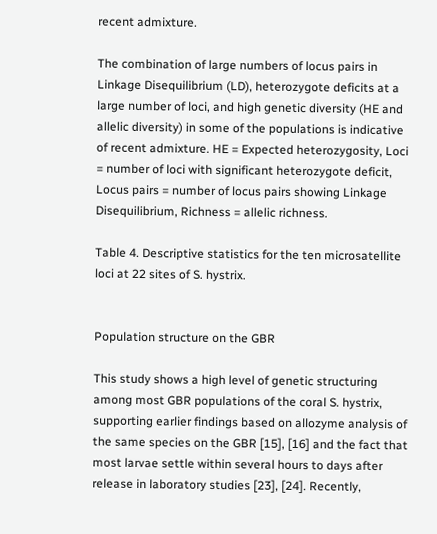recent admixture.

The combination of large numbers of locus pairs in Linkage Disequilibrium (LD), heterozygote deficits at a large number of loci, and high genetic diversity (HE and allelic diversity) in some of the populations is indicative of recent admixture. HE = Expected heterozygosity, Loci = number of loci with significant heterozygote deficit, Locus pairs = number of locus pairs showing Linkage Disequilibrium, Richness = allelic richness.

Table 4. Descriptive statistics for the ten microsatellite loci at 22 sites of S. hystrix.


Population structure on the GBR

This study shows a high level of genetic structuring among most GBR populations of the coral S. hystrix, supporting earlier findings based on allozyme analysis of the same species on the GBR [15], [16] and the fact that most larvae settle within several hours to days after release in laboratory studies [23], [24]. Recently,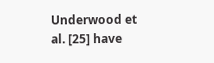Underwood et al. [25] have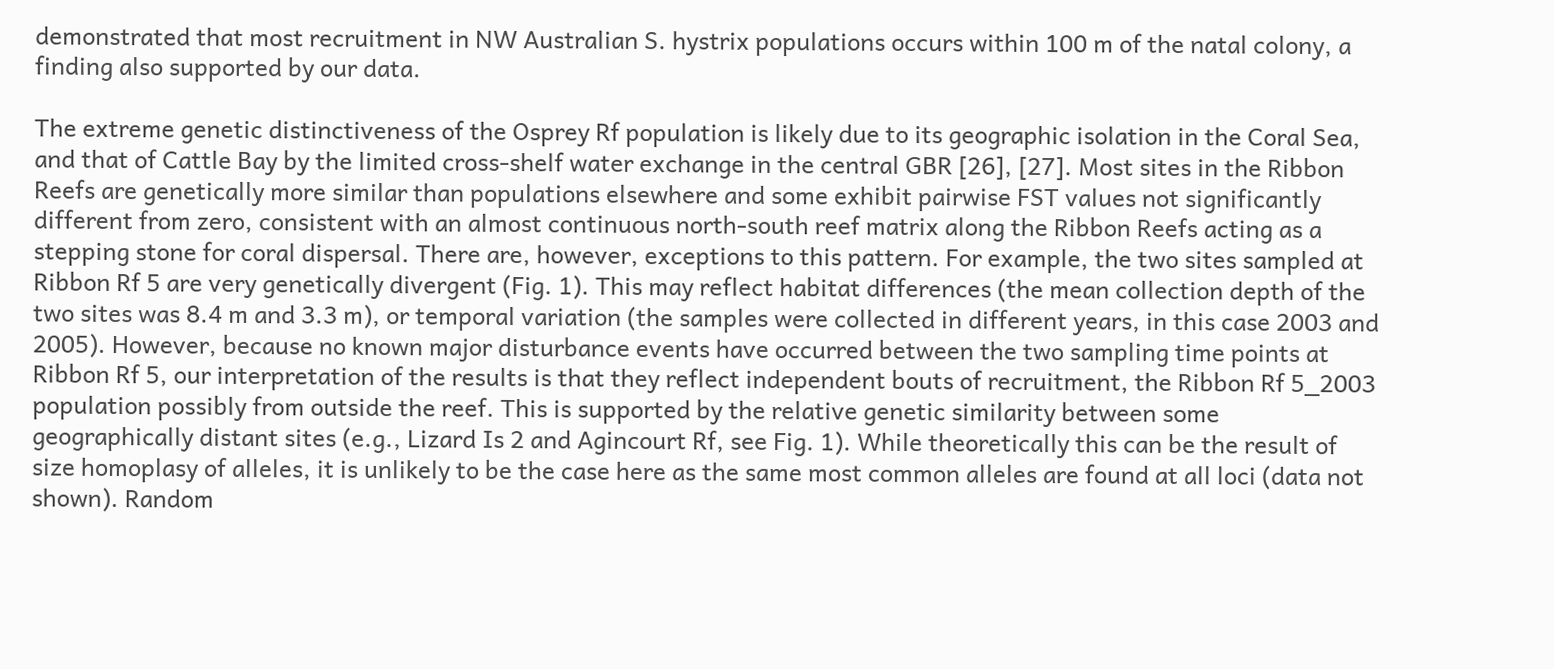demonstrated that most recruitment in NW Australian S. hystrix populations occurs within 100 m of the natal colony, a finding also supported by our data.

The extreme genetic distinctiveness of the Osprey Rf population is likely due to its geographic isolation in the Coral Sea, and that of Cattle Bay by the limited cross-shelf water exchange in the central GBR [26], [27]. Most sites in the Ribbon Reefs are genetically more similar than populations elsewhere and some exhibit pairwise FST values not significantly different from zero, consistent with an almost continuous north-south reef matrix along the Ribbon Reefs acting as a stepping stone for coral dispersal. There are, however, exceptions to this pattern. For example, the two sites sampled at Ribbon Rf 5 are very genetically divergent (Fig. 1). This may reflect habitat differences (the mean collection depth of the two sites was 8.4 m and 3.3 m), or temporal variation (the samples were collected in different years, in this case 2003 and 2005). However, because no known major disturbance events have occurred between the two sampling time points at Ribbon Rf 5, our interpretation of the results is that they reflect independent bouts of recruitment, the Ribbon Rf 5_2003 population possibly from outside the reef. This is supported by the relative genetic similarity between some geographically distant sites (e.g., Lizard Is 2 and Agincourt Rf, see Fig. 1). While theoretically this can be the result of size homoplasy of alleles, it is unlikely to be the case here as the same most common alleles are found at all loci (data not shown). Random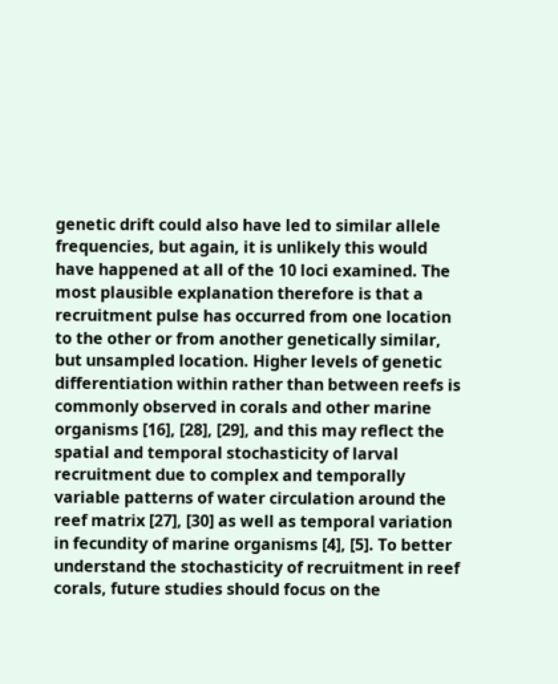genetic drift could also have led to similar allele frequencies, but again, it is unlikely this would have happened at all of the 10 loci examined. The most plausible explanation therefore is that a recruitment pulse has occurred from one location to the other or from another genetically similar, but unsampled location. Higher levels of genetic differentiation within rather than between reefs is commonly observed in corals and other marine organisms [16], [28], [29], and this may reflect the spatial and temporal stochasticity of larval recruitment due to complex and temporally variable patterns of water circulation around the reef matrix [27], [30] as well as temporal variation in fecundity of marine organisms [4], [5]. To better understand the stochasticity of recruitment in reef corals, future studies should focus on the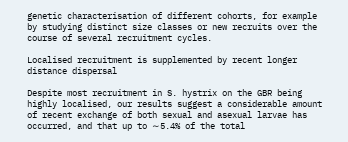genetic characterisation of different cohorts, for example by studying distinct size classes or new recruits over the course of several recruitment cycles.

Localised recruitment is supplemented by recent longer distance dispersal

Despite most recruitment in S. hystrix on the GBR being highly localised, our results suggest a considerable amount of recent exchange of both sexual and asexual larvae has occurred, and that up to ∼5.4% of the total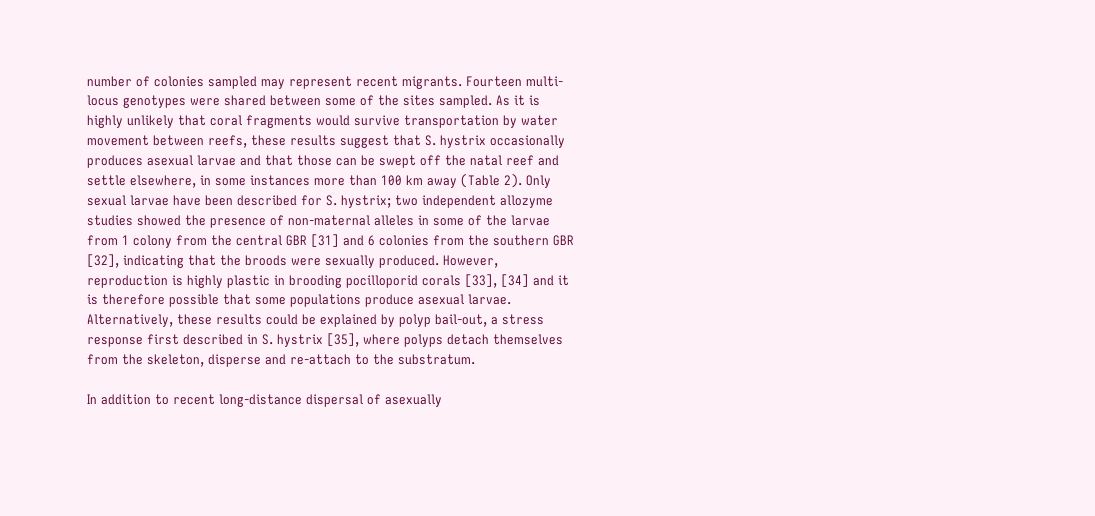number of colonies sampled may represent recent migrants. Fourteen multi-locus genotypes were shared between some of the sites sampled. As it is highly unlikely that coral fragments would survive transportation by water movement between reefs, these results suggest that S. hystrix occasionally produces asexual larvae and that those can be swept off the natal reef and settle elsewhere, in some instances more than 100 km away (Table 2). Only sexual larvae have been described for S. hystrix; two independent allozyme studies showed the presence of non-maternal alleles in some of the larvae from 1 colony from the central GBR [31] and 6 colonies from the southern GBR [32], indicating that the broods were sexually produced. However, reproduction is highly plastic in brooding pocilloporid corals [33], [34] and it is therefore possible that some populations produce asexual larvae. Alternatively, these results could be explained by polyp bail-out, a stress response first described in S. hystrix [35], where polyps detach themselves from the skeleton, disperse and re-attach to the substratum.

In addition to recent long-distance dispersal of asexually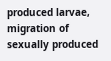produced larvae, migration of sexually produced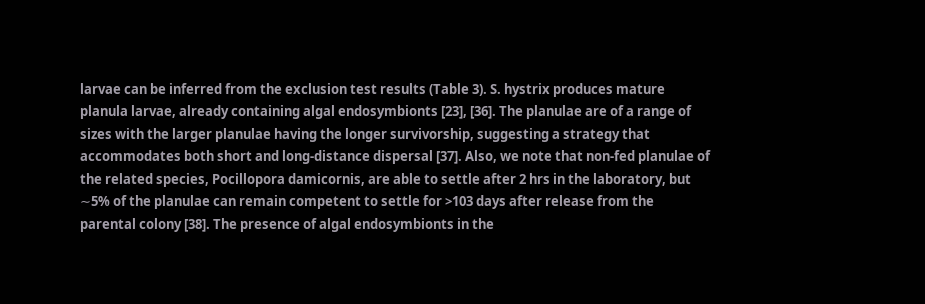larvae can be inferred from the exclusion test results (Table 3). S. hystrix produces mature planula larvae, already containing algal endosymbionts [23], [36]. The planulae are of a range of sizes with the larger planulae having the longer survivorship, suggesting a strategy that accommodates both short and long-distance dispersal [37]. Also, we note that non-fed planulae of the related species, Pocillopora damicornis, are able to settle after 2 hrs in the laboratory, but ∼5% of the planulae can remain competent to settle for >103 days after release from the parental colony [38]. The presence of algal endosymbionts in the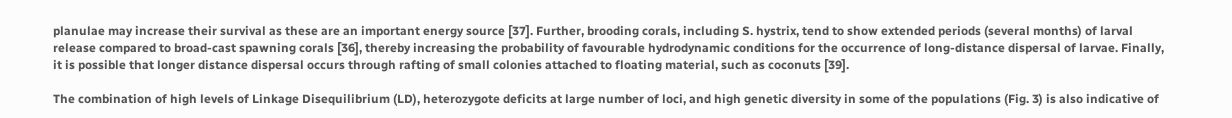planulae may increase their survival as these are an important energy source [37]. Further, brooding corals, including S. hystrix, tend to show extended periods (several months) of larval release compared to broad-cast spawning corals [36], thereby increasing the probability of favourable hydrodynamic conditions for the occurrence of long-distance dispersal of larvae. Finally, it is possible that longer distance dispersal occurs through rafting of small colonies attached to floating material, such as coconuts [39].

The combination of high levels of Linkage Disequilibrium (LD), heterozygote deficits at large number of loci, and high genetic diversity in some of the populations (Fig. 3) is also indicative of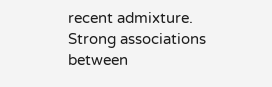recent admixture. Strong associations between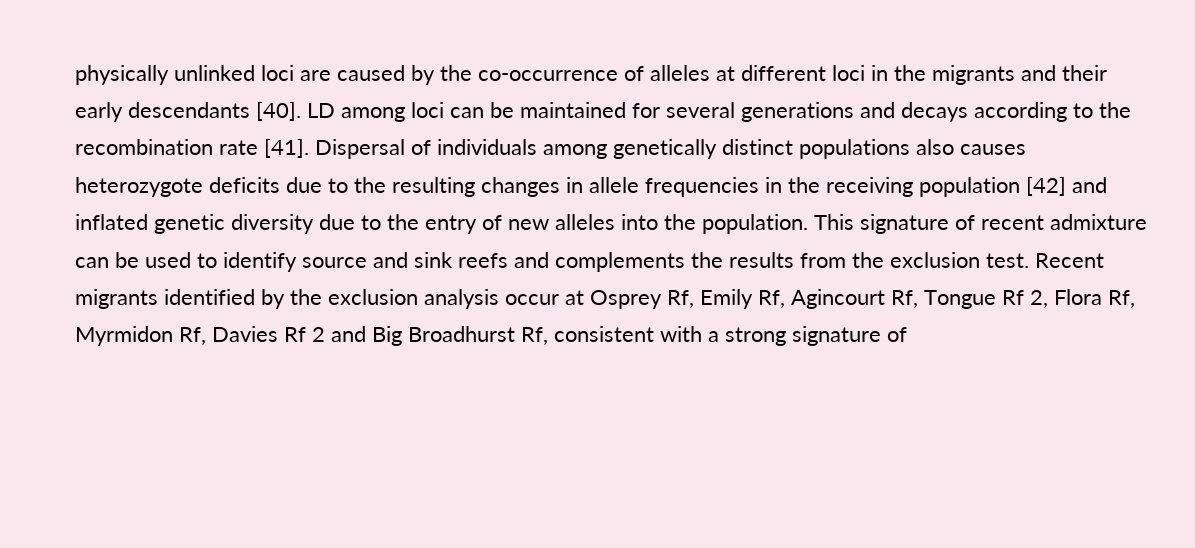physically unlinked loci are caused by the co-occurrence of alleles at different loci in the migrants and their early descendants [40]. LD among loci can be maintained for several generations and decays according to the recombination rate [41]. Dispersal of individuals among genetically distinct populations also causes heterozygote deficits due to the resulting changes in allele frequencies in the receiving population [42] and inflated genetic diversity due to the entry of new alleles into the population. This signature of recent admixture can be used to identify source and sink reefs and complements the results from the exclusion test. Recent migrants identified by the exclusion analysis occur at Osprey Rf, Emily Rf, Agincourt Rf, Tongue Rf 2, Flora Rf, Myrmidon Rf, Davies Rf 2 and Big Broadhurst Rf, consistent with a strong signature of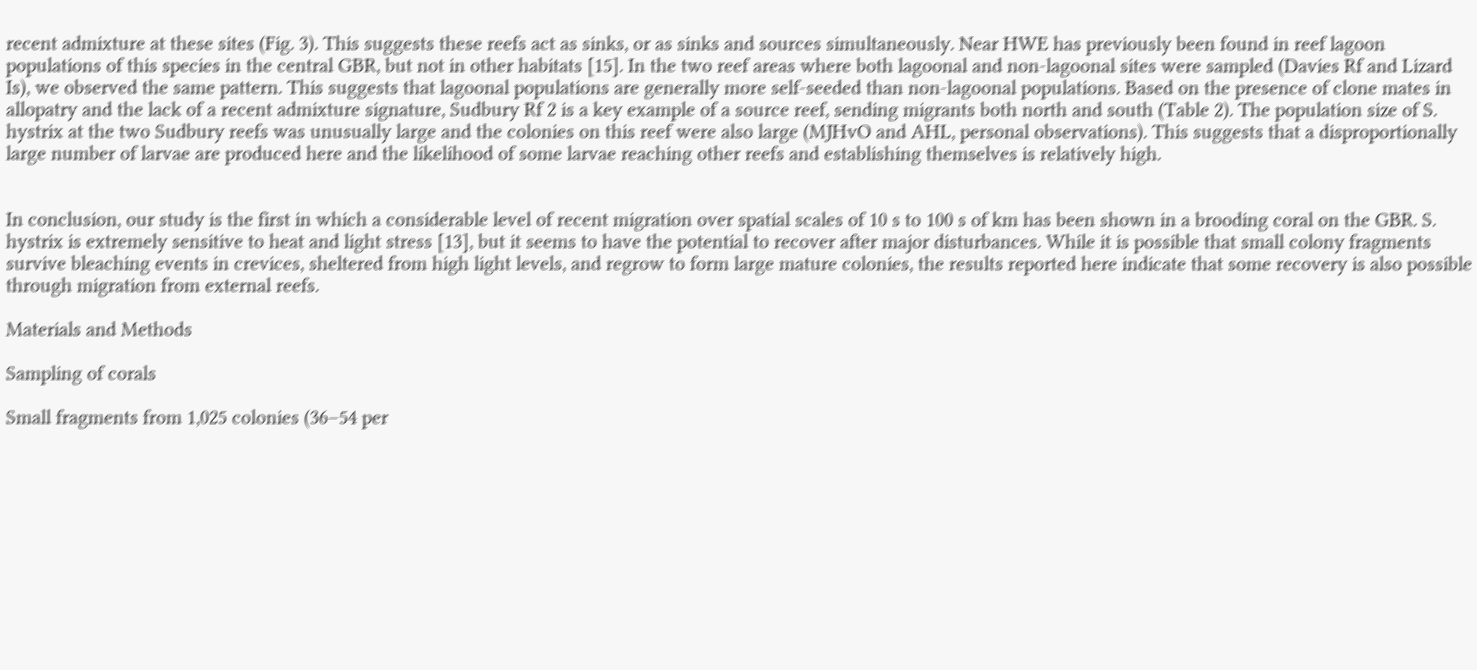recent admixture at these sites (Fig. 3). This suggests these reefs act as sinks, or as sinks and sources simultaneously. Near HWE has previously been found in reef lagoon populations of this species in the central GBR, but not in other habitats [15]. In the two reef areas where both lagoonal and non-lagoonal sites were sampled (Davies Rf and Lizard Is), we observed the same pattern. This suggests that lagoonal populations are generally more self-seeded than non-lagoonal populations. Based on the presence of clone mates in allopatry and the lack of a recent admixture signature, Sudbury Rf 2 is a key example of a source reef, sending migrants both north and south (Table 2). The population size of S. hystrix at the two Sudbury reefs was unusually large and the colonies on this reef were also large (MJHvO and AHL, personal observations). This suggests that a disproportionally large number of larvae are produced here and the likelihood of some larvae reaching other reefs and establishing themselves is relatively high.


In conclusion, our study is the first in which a considerable level of recent migration over spatial scales of 10 s to 100 s of km has been shown in a brooding coral on the GBR. S. hystrix is extremely sensitive to heat and light stress [13], but it seems to have the potential to recover after major disturbances. While it is possible that small colony fragments survive bleaching events in crevices, sheltered from high light levels, and regrow to form large mature colonies, the results reported here indicate that some recovery is also possible through migration from external reefs.

Materials and Methods

Sampling of corals

Small fragments from 1,025 colonies (36–54 per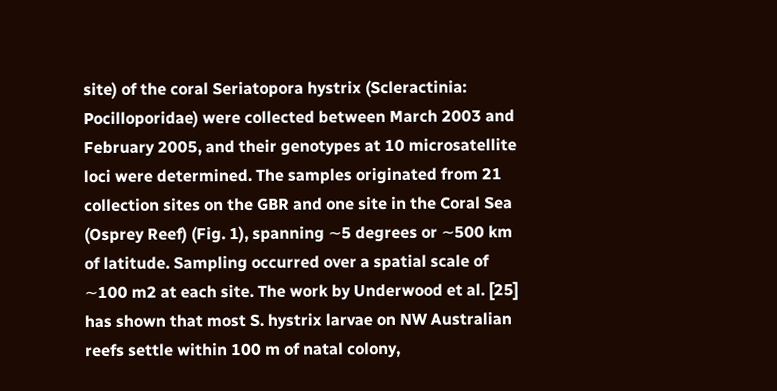site) of the coral Seriatopora hystrix (Scleractinia: Pocilloporidae) were collected between March 2003 and February 2005, and their genotypes at 10 microsatellite loci were determined. The samples originated from 21 collection sites on the GBR and one site in the Coral Sea (Osprey Reef) (Fig. 1), spanning ∼5 degrees or ∼500 km of latitude. Sampling occurred over a spatial scale of ∼100 m2 at each site. The work by Underwood et al. [25] has shown that most S. hystrix larvae on NW Australian reefs settle within 100 m of natal colony,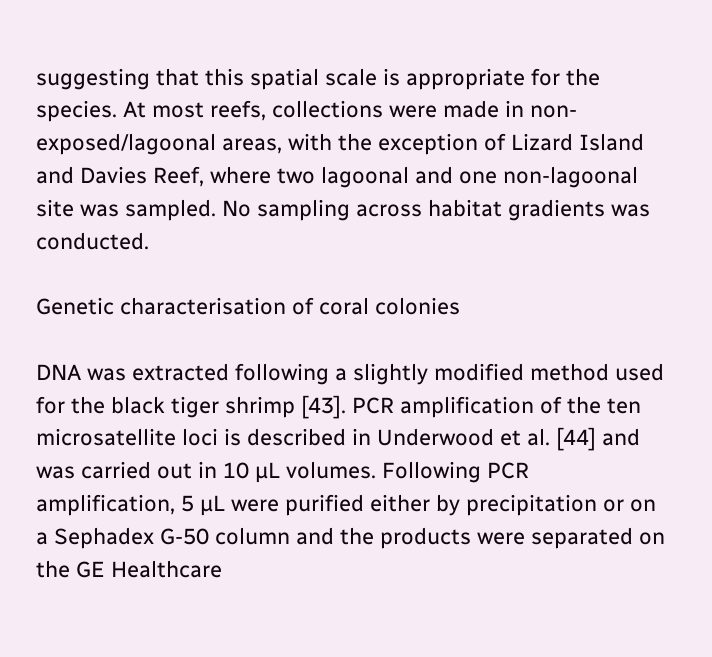suggesting that this spatial scale is appropriate for the species. At most reefs, collections were made in non-exposed/lagoonal areas, with the exception of Lizard Island and Davies Reef, where two lagoonal and one non-lagoonal site was sampled. No sampling across habitat gradients was conducted.

Genetic characterisation of coral colonies

DNA was extracted following a slightly modified method used for the black tiger shrimp [43]. PCR amplification of the ten microsatellite loci is described in Underwood et al. [44] and was carried out in 10 µL volumes. Following PCR amplification, 5 µL were purified either by precipitation or on a Sephadex G-50 column and the products were separated on the GE Healthcare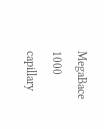MegaBace 1000 capillary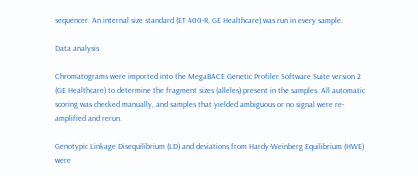sequencer. An internal size standard (ET 400-R, GE Healthcare) was run in every sample.

Data analysis

Chromatograms were imported into the MegaBACE Genetic Profiler Software Suite version 2 (GE Healthcare) to determine the fragment sizes (alleles) present in the samples. All automatic scoring was checked manually, and samples that yielded ambiguous or no signal were re-amplified and rerun.

Genotypic Linkage Disequilibrium (LD) and deviations from Hardy-Weinberg Equilibrium (HWE) were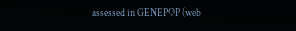assessed in GENEPOP (web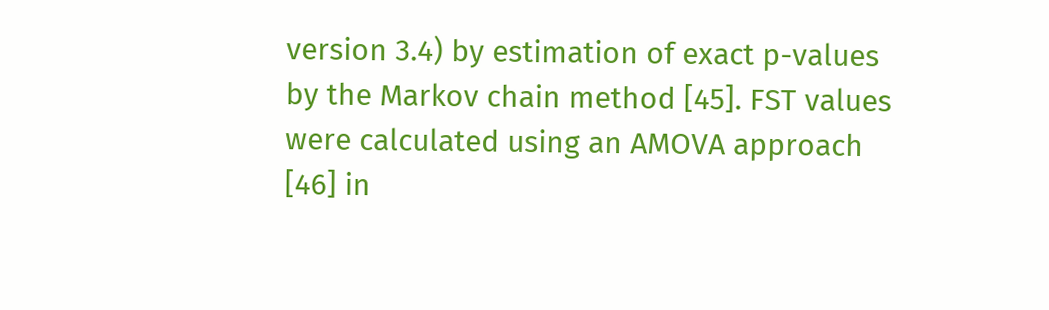version 3.4) by estimation of exact p-values by the Markov chain method [45]. FST values were calculated using an AMOVA approach [46] in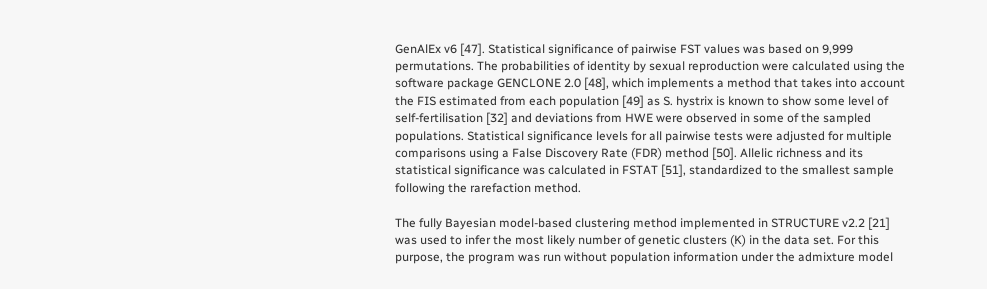GenAlEx v6 [47]. Statistical significance of pairwise FST values was based on 9,999 permutations. The probabilities of identity by sexual reproduction were calculated using the software package GENCLONE 2.0 [48], which implements a method that takes into account the FIS estimated from each population [49] as S. hystrix is known to show some level of self-fertilisation [32] and deviations from HWE were observed in some of the sampled populations. Statistical significance levels for all pairwise tests were adjusted for multiple comparisons using a False Discovery Rate (FDR) method [50]. Allelic richness and its statistical significance was calculated in FSTAT [51], standardized to the smallest sample following the rarefaction method.

The fully Bayesian model-based clustering method implemented in STRUCTURE v2.2 [21] was used to infer the most likely number of genetic clusters (K) in the data set. For this purpose, the program was run without population information under the admixture model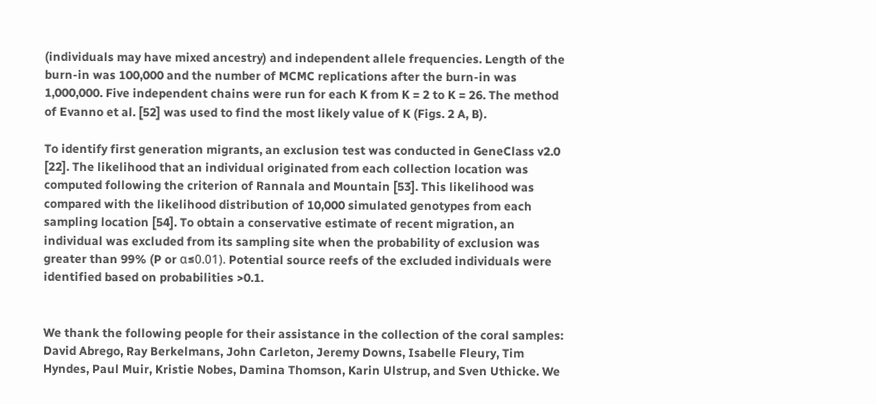(individuals may have mixed ancestry) and independent allele frequencies. Length of the burn-in was 100,000 and the number of MCMC replications after the burn-in was 1,000,000. Five independent chains were run for each K from K = 2 to K = 26. The method of Evanno et al. [52] was used to find the most likely value of K (Figs. 2 A, B).

To identify first generation migrants, an exclusion test was conducted in GeneClass v2.0 [22]. The likelihood that an individual originated from each collection location was computed following the criterion of Rannala and Mountain [53]. This likelihood was compared with the likelihood distribution of 10,000 simulated genotypes from each sampling location [54]. To obtain a conservative estimate of recent migration, an individual was excluded from its sampling site when the probability of exclusion was greater than 99% (P or α≤0.01). Potential source reefs of the excluded individuals were identified based on probabilities >0.1.


We thank the following people for their assistance in the collection of the coral samples: David Abrego, Ray Berkelmans, John Carleton, Jeremy Downs, Isabelle Fleury, Tim Hyndes, Paul Muir, Kristie Nobes, Damina Thomson, Karin Ulstrup, and Sven Uthicke. We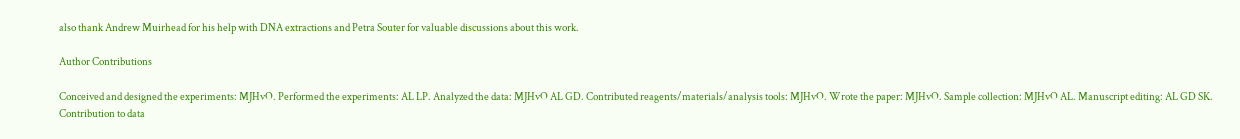also thank Andrew Muirhead for his help with DNA extractions and Petra Souter for valuable discussions about this work.

Author Contributions

Conceived and designed the experiments: MJHvO. Performed the experiments: AL LP. Analyzed the data: MJHvO AL GD. Contributed reagents/materials/analysis tools: MJHvO. Wrote the paper: MJHvO. Sample collection: MJHvO AL. Manuscript editing: AL GD SK. Contribution to data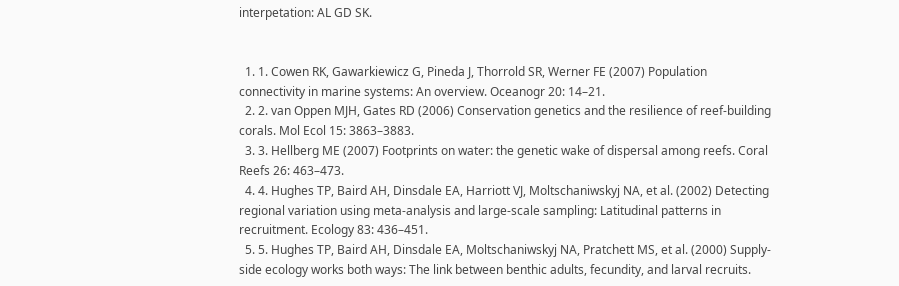interpetation: AL GD SK.


  1. 1. Cowen RK, Gawarkiewicz G, Pineda J, Thorrold SR, Werner FE (2007) Population connectivity in marine systems: An overview. Oceanogr 20: 14–21.
  2. 2. van Oppen MJH, Gates RD (2006) Conservation genetics and the resilience of reef-building corals. Mol Ecol 15: 3863–3883.
  3. 3. Hellberg ME (2007) Footprints on water: the genetic wake of dispersal among reefs. Coral Reefs 26: 463–473.
  4. 4. Hughes TP, Baird AH, Dinsdale EA, Harriott VJ, Moltschaniwskyj NA, et al. (2002) Detecting regional variation using meta-analysis and large-scale sampling: Latitudinal patterns in recruitment. Ecology 83: 436–451.
  5. 5. Hughes TP, Baird AH, Dinsdale EA, Moltschaniwskyj NA, Pratchett MS, et al. (2000) Supply-side ecology works both ways: The link between benthic adults, fecundity, and larval recruits.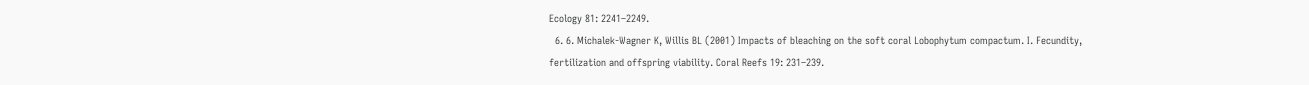Ecology 81: 2241–2249.
  6. 6. Michalek-Wagner K, Willis BL (2001) Impacts of bleaching on the soft coral Lobophytum compactum. I. Fecundity, fertilization and offspring viability. Coral Reefs 19: 231–239.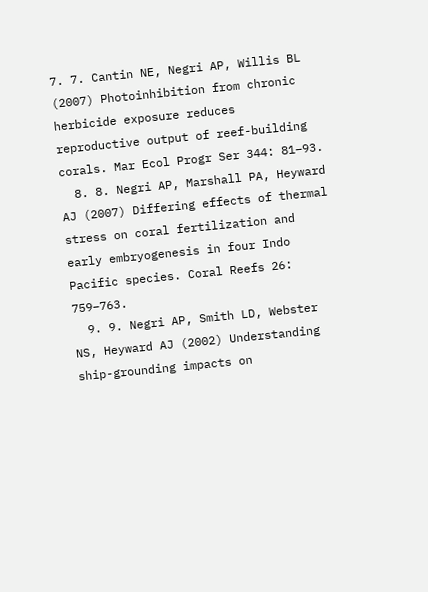7. 7. Cantin NE, Negri AP, Willis BL (2007) Photoinhibition from chronic herbicide exposure reduces reproductive output of reef-building corals. Mar Ecol Progr Ser 344: 81–93.
  8. 8. Negri AP, Marshall PA, Heyward AJ (2007) Differing effects of thermal stress on coral fertilization and early embryogenesis in four Indo Pacific species. Coral Reefs 26: 759–763.
  9. 9. Negri AP, Smith LD, Webster NS, Heyward AJ (2002) Understanding ship-grounding impacts on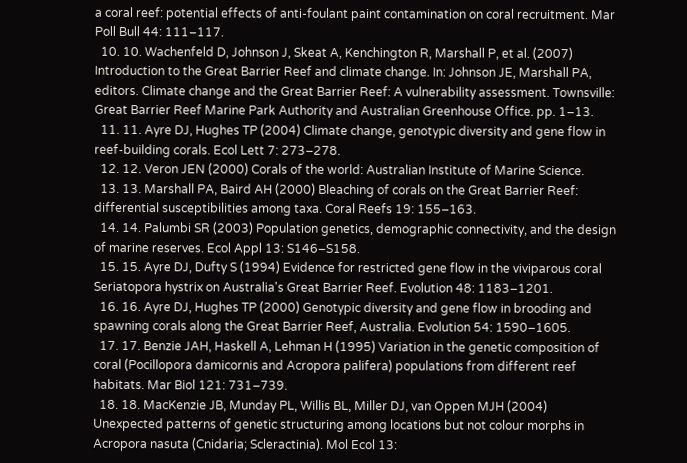a coral reef: potential effects of anti-foulant paint contamination on coral recruitment. Mar Poll Bull 44: 111–117.
  10. 10. Wachenfeld D, Johnson J, Skeat A, Kenchington R, Marshall P, et al. (2007) Introduction to the Great Barrier Reef and climate change. In: Johnson JE, Marshall PA, editors. Climate change and the Great Barrier Reef: A vulnerability assessment. Townsville: Great Barrier Reef Marine Park Authority and Australian Greenhouse Office. pp. 1–13.
  11. 11. Ayre DJ, Hughes TP (2004) Climate change, genotypic diversity and gene flow in reef-building corals. Ecol Lett 7: 273–278.
  12. 12. Veron JEN (2000) Corals of the world: Australian Institute of Marine Science.
  13. 13. Marshall PA, Baird AH (2000) Bleaching of corals on the Great Barrier Reef: differential susceptibilities among taxa. Coral Reefs 19: 155–163.
  14. 14. Palumbi SR (2003) Population genetics, demographic connectivity, and the design of marine reserves. Ecol Appl 13: S146–S158.
  15. 15. Ayre DJ, Dufty S (1994) Evidence for restricted gene flow in the viviparous coral Seriatopora hystrix on Australia's Great Barrier Reef. Evolution 48: 1183–1201.
  16. 16. Ayre DJ, Hughes TP (2000) Genotypic diversity and gene flow in brooding and spawning corals along the Great Barrier Reef, Australia. Evolution 54: 1590–1605.
  17. 17. Benzie JAH, Haskell A, Lehman H (1995) Variation in the genetic composition of coral (Pocillopora damicornis and Acropora palifera) populations from different reef habitats. Mar Biol 121: 731–739.
  18. 18. MacKenzie JB, Munday PL, Willis BL, Miller DJ, van Oppen MJH (2004) Unexpected patterns of genetic structuring among locations but not colour morphs in Acropora nasuta (Cnidaria; Scleractinia). Mol Ecol 13: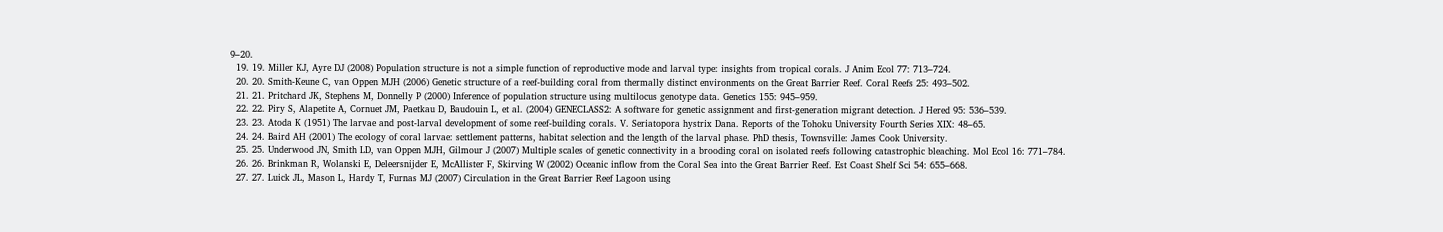9–20.
  19. 19. Miller KJ, Ayre DJ (2008) Population structure is not a simple function of reproductive mode and larval type: insights from tropical corals. J Anim Ecol 77: 713–724.
  20. 20. Smith-Keune C, van Oppen MJH (2006) Genetic structure of a reef-building coral from thermally distinct environments on the Great Barrier Reef. Coral Reefs 25: 493–502.
  21. 21. Pritchard JK, Stephens M, Donnelly P (2000) Inference of population structure using multilocus genotype data. Genetics 155: 945–959.
  22. 22. Piry S, Alapetite A, Cornuet JM, Paetkau D, Baudouin L, et al. (2004) GENECLASS2: A software for genetic assignment and first-generation migrant detection. J Hered 95: 536–539.
  23. 23. Atoda K (1951) The larvae and post-larval development of some reef-building corals. V. Seriatopora hystrix Dana. Reports of the Tohoku University Fourth Series XIX: 48–65.
  24. 24. Baird AH (2001) The ecology of coral larvae: settlement patterns, habitat selection and the length of the larval phase. PhD thesis, Townsville: James Cook University.
  25. 25. Underwood JN, Smith LD, van Oppen MJH, Gilmour J (2007) Multiple scales of genetic connectivity in a brooding coral on isolated reefs following catastrophic bleaching. Mol Ecol 16: 771–784.
  26. 26. Brinkman R, Wolanski E, Deleersnijder E, McAllister F, Skirving W (2002) Oceanic inflow from the Coral Sea into the Great Barrier Reef. Est Coast Shelf Sci 54: 655–668.
  27. 27. Luick JL, Mason L, Hardy T, Furnas MJ (2007) Circulation in the Great Barrier Reef Lagoon using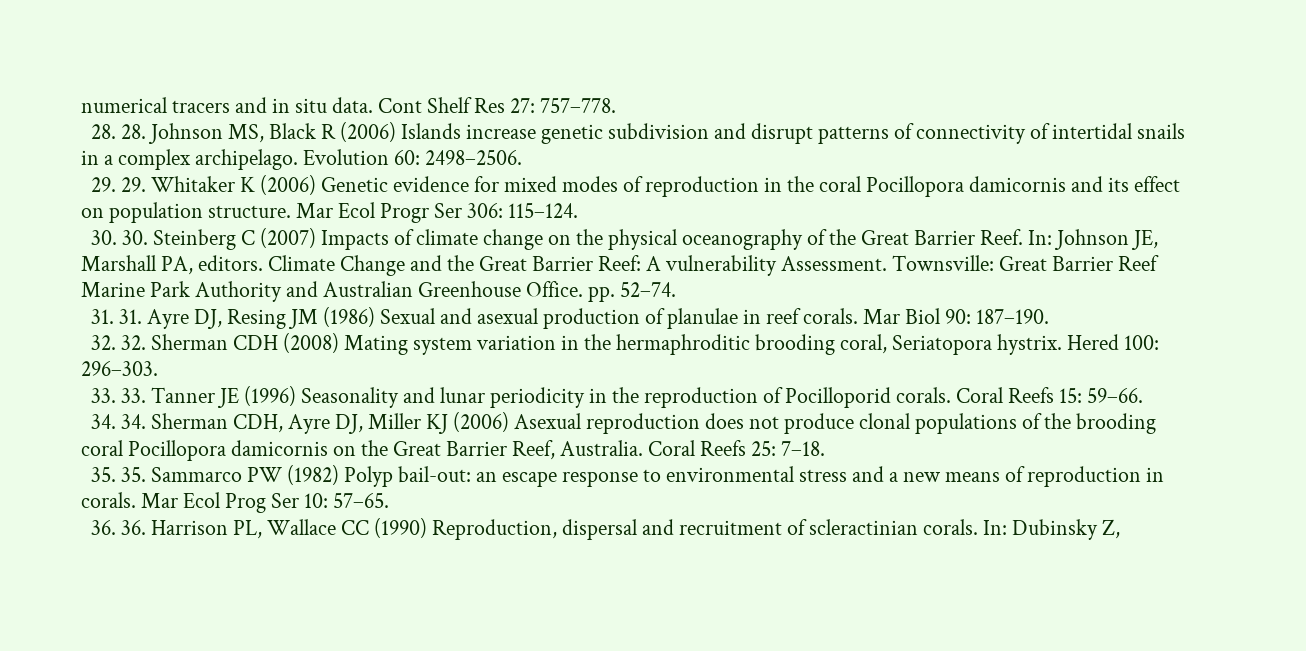numerical tracers and in situ data. Cont Shelf Res 27: 757–778.
  28. 28. Johnson MS, Black R (2006) Islands increase genetic subdivision and disrupt patterns of connectivity of intertidal snails in a complex archipelago. Evolution 60: 2498–2506.
  29. 29. Whitaker K (2006) Genetic evidence for mixed modes of reproduction in the coral Pocillopora damicornis and its effect on population structure. Mar Ecol Progr Ser 306: 115–124.
  30. 30. Steinberg C (2007) Impacts of climate change on the physical oceanography of the Great Barrier Reef. In: Johnson JE, Marshall PA, editors. Climate Change and the Great Barrier Reef: A vulnerability Assessment. Townsville: Great Barrier Reef Marine Park Authority and Australian Greenhouse Office. pp. 52–74.
  31. 31. Ayre DJ, Resing JM (1986) Sexual and asexual production of planulae in reef corals. Mar Biol 90: 187–190.
  32. 32. Sherman CDH (2008) Mating system variation in the hermaphroditic brooding coral, Seriatopora hystrix. Hered 100: 296–303.
  33. 33. Tanner JE (1996) Seasonality and lunar periodicity in the reproduction of Pocilloporid corals. Coral Reefs 15: 59–66.
  34. 34. Sherman CDH, Ayre DJ, Miller KJ (2006) Asexual reproduction does not produce clonal populations of the brooding coral Pocillopora damicornis on the Great Barrier Reef, Australia. Coral Reefs 25: 7–18.
  35. 35. Sammarco PW (1982) Polyp bail-out: an escape response to environmental stress and a new means of reproduction in corals. Mar Ecol Prog Ser 10: 57–65.
  36. 36. Harrison PL, Wallace CC (1990) Reproduction, dispersal and recruitment of scleractinian corals. In: Dubinsky Z,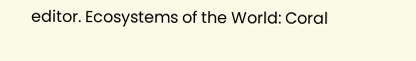editor. Ecosystems of the World: Coral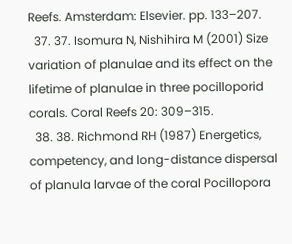Reefs. Amsterdam: Elsevier. pp. 133–207.
  37. 37. Isomura N, Nishihira M (2001) Size variation of planulae and its effect on the lifetime of planulae in three pocilloporid corals. Coral Reefs 20: 309–315.
  38. 38. Richmond RH (1987) Energetics, competency, and long-distance dispersal of planula larvae of the coral Pocillopora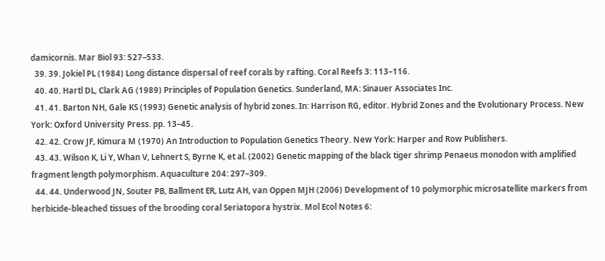damicornis. Mar Biol 93: 527–533.
  39. 39. Jokiel PL (1984) Long distance dispersal of reef corals by rafting. Coral Reefs 3: 113–116.
  40. 40. Hartl DL, Clark AG (1989) Principles of Population Genetics. Sunderland, MA: Sinauer Associates Inc.
  41. 41. Barton NH, Gale KS (1993) Genetic analysis of hybrid zones. In: Harrison RG, editor. Hybrid Zones and the Evolutionary Process. New York: Oxford University Press. pp. 13–45.
  42. 42. Crow JF, Kimura M (1970) An Introduction to Population Genetics Theory. New York: Harper and Row Publishers.
  43. 43. Wilson K, Li Y, Whan V, Lehnert S, Byrne K, et al. (2002) Genetic mapping of the black tiger shrimp Penaeus monodon with amplified fragment length polymorphism. Aquaculture 204: 297–309.
  44. 44. Underwood JN, Souter PB, Ballment ER, Lutz AH, van Oppen MJH (2006) Development of 10 polymorphic microsatellite markers from herbicide-bleached tissues of the brooding coral Seriatopora hystrix. Mol Ecol Notes 6: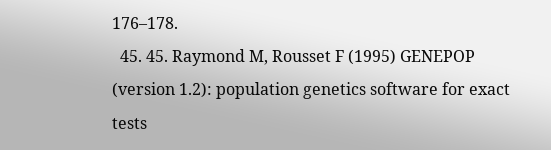176–178.
  45. 45. Raymond M, Rousset F (1995) GENEPOP (version 1.2): population genetics software for exact tests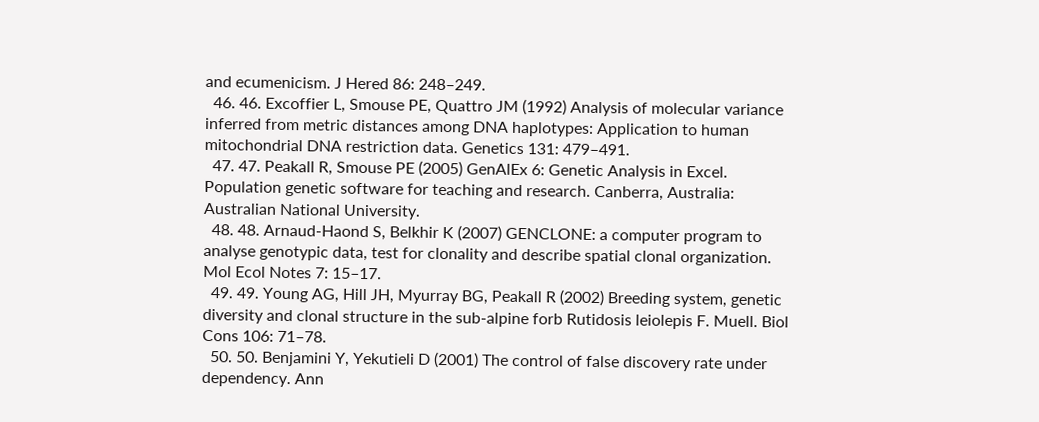and ecumenicism. J Hered 86: 248–249.
  46. 46. Excoffier L, Smouse PE, Quattro JM (1992) Analysis of molecular variance inferred from metric distances among DNA haplotypes: Application to human mitochondrial DNA restriction data. Genetics 131: 479–491.
  47. 47. Peakall R, Smouse PE (2005) GenAlEx 6: Genetic Analysis in Excel. Population genetic software for teaching and research. Canberra, Australia: Australian National University.
  48. 48. Arnaud-Haond S, Belkhir K (2007) GENCLONE: a computer program to analyse genotypic data, test for clonality and describe spatial clonal organization. Mol Ecol Notes 7: 15–17.
  49. 49. Young AG, Hill JH, Myurray BG, Peakall R (2002) Breeding system, genetic diversity and clonal structure in the sub-alpine forb Rutidosis leiolepis F. Muell. Biol Cons 106: 71–78.
  50. 50. Benjamini Y, Yekutieli D (2001) The control of false discovery rate under dependency. Ann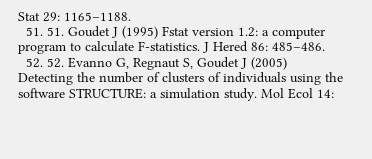Stat 29: 1165–1188.
  51. 51. Goudet J (1995) Fstat version 1.2: a computer program to calculate F-statistics. J Hered 86: 485–486.
  52. 52. Evanno G, Regnaut S, Goudet J (2005) Detecting the number of clusters of individuals using the software STRUCTURE: a simulation study. Mol Ecol 14: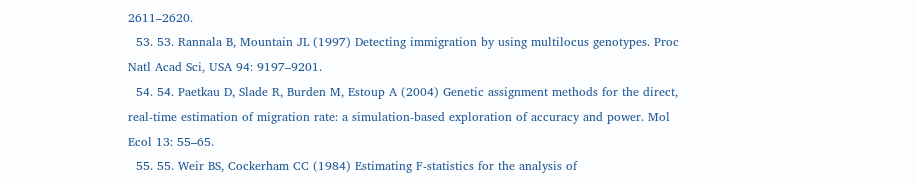2611–2620.
  53. 53. Rannala B, Mountain JL (1997) Detecting immigration by using multilocus genotypes. Proc Natl Acad Sci, USA 94: 9197–9201.
  54. 54. Paetkau D, Slade R, Burden M, Estoup A (2004) Genetic assignment methods for the direct, real-time estimation of migration rate: a simulation-based exploration of accuracy and power. Mol Ecol 13: 55–65.
  55. 55. Weir BS, Cockerham CC (1984) Estimating F-statistics for the analysis of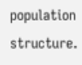population structure.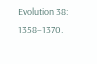Evolution 38: 1358–1370.